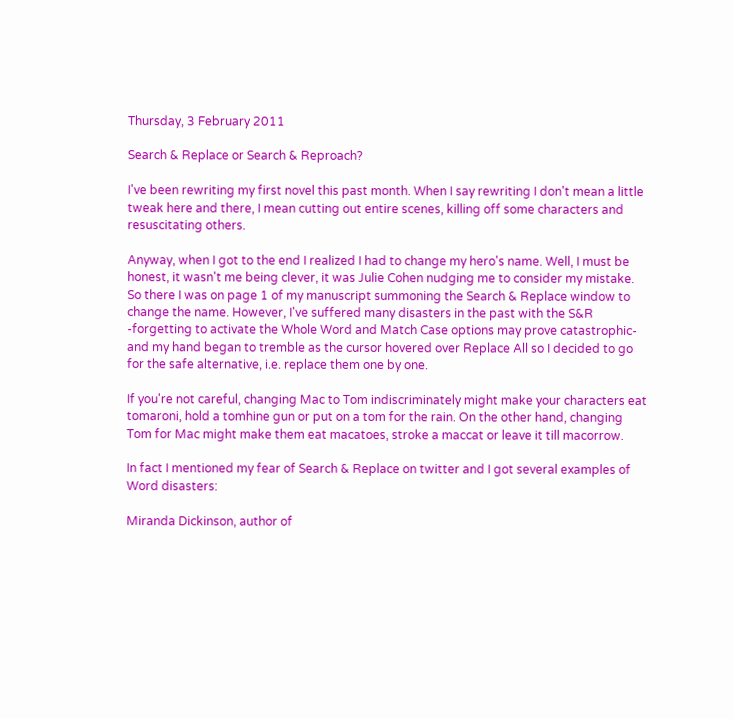Thursday, 3 February 2011

Search & Replace or Search & Reproach?

I've been rewriting my first novel this past month. When I say rewriting I don't mean a little tweak here and there, I mean cutting out entire scenes, killing off some characters and resuscitating others.

Anyway, when I got to the end I realized I had to change my hero's name. Well, I must be honest, it wasn't me being clever, it was Julie Cohen nudging me to consider my mistake. So there I was on page 1 of my manuscript summoning the Search & Replace window to change the name. However, I've suffered many disasters in the past with the S&R -forgetting to activate the Whole Word and Match Case options may prove catastrophic- and my hand began to tremble as the cursor hovered over Replace All so I decided to go for the safe alternative, i.e. replace them one by one.

If you're not careful, changing Mac to Tom indiscriminately might make your characters eat tomaroni, hold a tomhine gun or put on a tom for the rain. On the other hand, changing Tom for Mac might make them eat macatoes, stroke a maccat or leave it till macorrow.

In fact I mentioned my fear of Search & Replace on twitter and I got several examples of Word disasters:

Miranda Dickinson, author of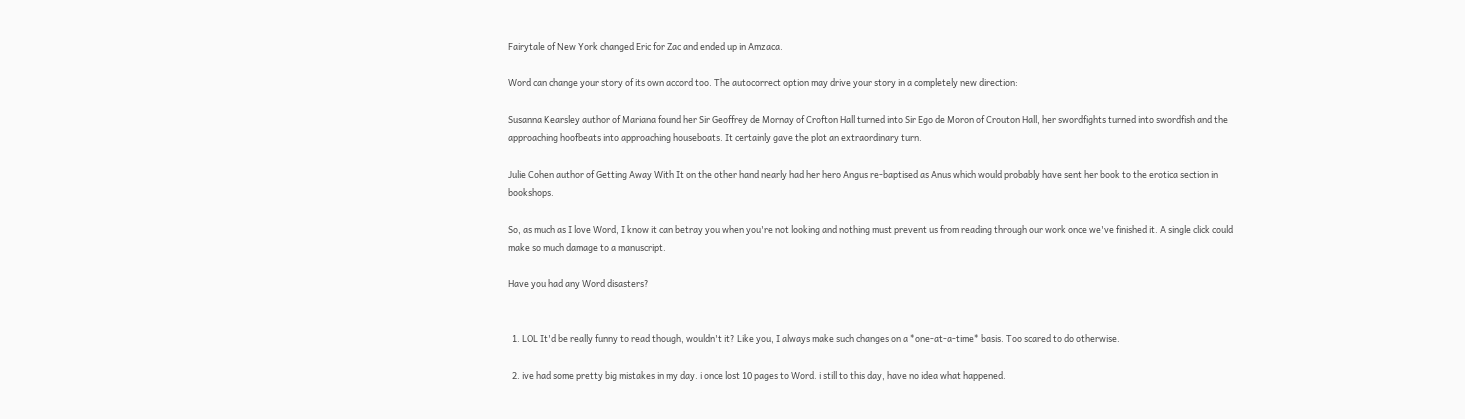Fairytale of New York changed Eric for Zac and ended up in Amzaca.

Word can change your story of its own accord too. The autocorrect option may drive your story in a completely new direction:

Susanna Kearsley author of Mariana found her Sir Geoffrey de Mornay of Crofton Hall turned into Sir Ego de Moron of Crouton Hall, her swordfights turned into swordfish and the approaching hoofbeats into approaching houseboats. It certainly gave the plot an extraordinary turn.

Julie Cohen author of Getting Away With It on the other hand nearly had her hero Angus re-baptised as Anus which would probably have sent her book to the erotica section in bookshops.

So, as much as I love Word, I know it can betray you when you're not looking and nothing must prevent us from reading through our work once we've finished it. A single click could make so much damage to a manuscript.

Have you had any Word disasters?


  1. LOL It'd be really funny to read though, wouldn't it? Like you, I always make such changes on a *one-at-a-time* basis. Too scared to do otherwise.

  2. ive had some pretty big mistakes in my day. i once lost 10 pages to Word. i still to this day, have no idea what happened.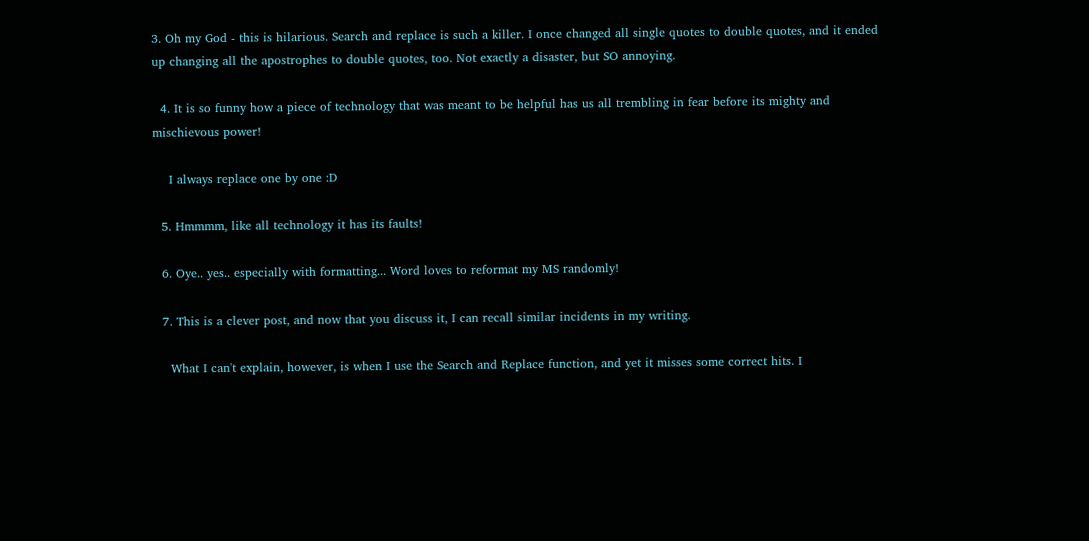3. Oh my God - this is hilarious. Search and replace is such a killer. I once changed all single quotes to double quotes, and it ended up changing all the apostrophes to double quotes, too. Not exactly a disaster, but SO annoying.

  4. It is so funny how a piece of technology that was meant to be helpful has us all trembling in fear before its mighty and mischievous power!

    I always replace one by one :D

  5. Hmmmm, like all technology it has its faults!

  6. Oye.. yes.. especially with formatting... Word loves to reformat my MS randomly!

  7. This is a clever post, and now that you discuss it, I can recall similar incidents in my writing.

    What I can't explain, however, is when I use the Search and Replace function, and yet it misses some correct hits. I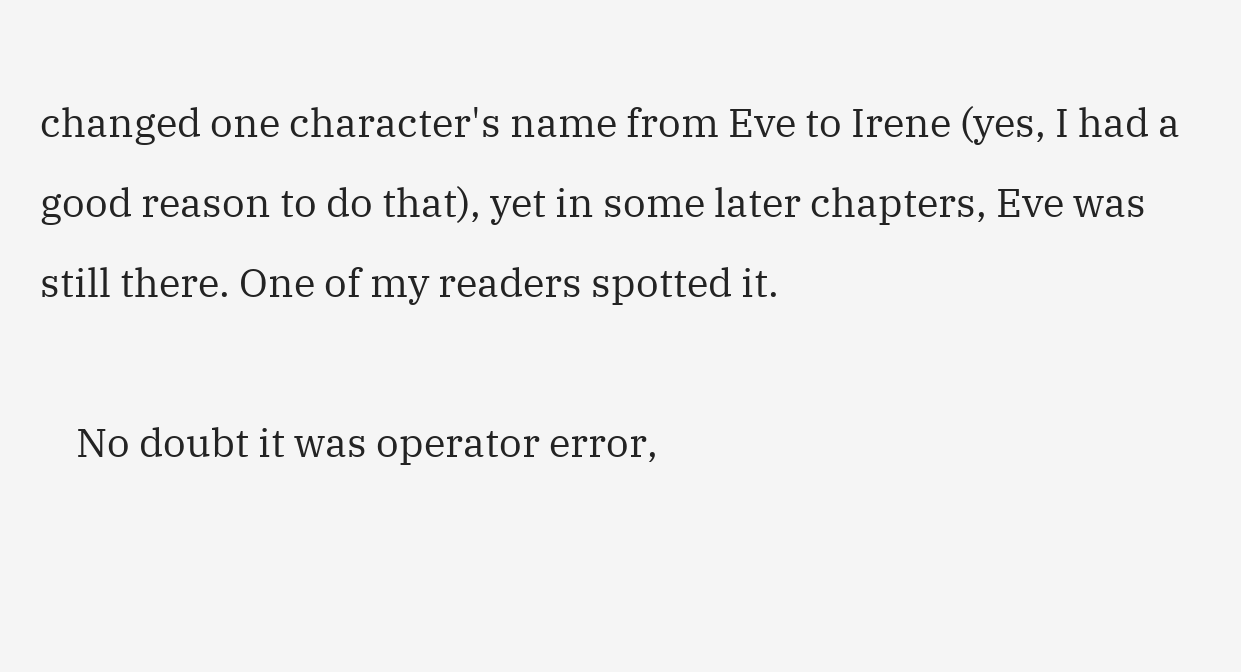changed one character's name from Eve to Irene (yes, I had a good reason to do that), yet in some later chapters, Eve was still there. One of my readers spotted it.

    No doubt it was operator error,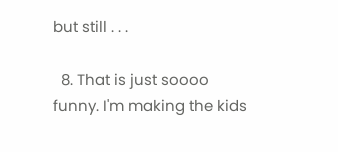but still . . .

  8. That is just soooo funny. I'm making the kids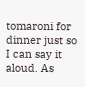tomaroni for dinner just so I can say it aloud. As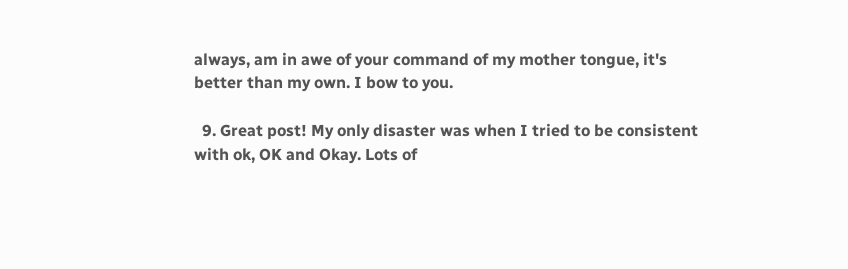always, am in awe of your command of my mother tongue, it's better than my own. I bow to you.

  9. Great post! My only disaster was when I tried to be consistent with ok, OK and Okay. Lots of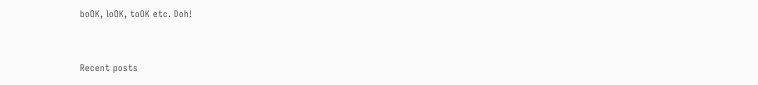boOK, loOK, toOK etc. Doh!


Recent posts